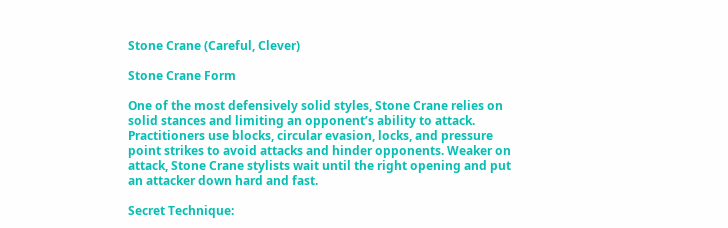Stone Crane (Careful, Clever)

Stone Crane Form

One of the most defensively solid styles, Stone Crane relies on solid stances and limiting an opponent’s ability to attack. Practitioners use blocks, circular evasion, locks, and pressure point strikes to avoid attacks and hinder opponents. Weaker on attack, Stone Crane stylists wait until the right opening and put an attacker down hard and fast.

Secret Technique: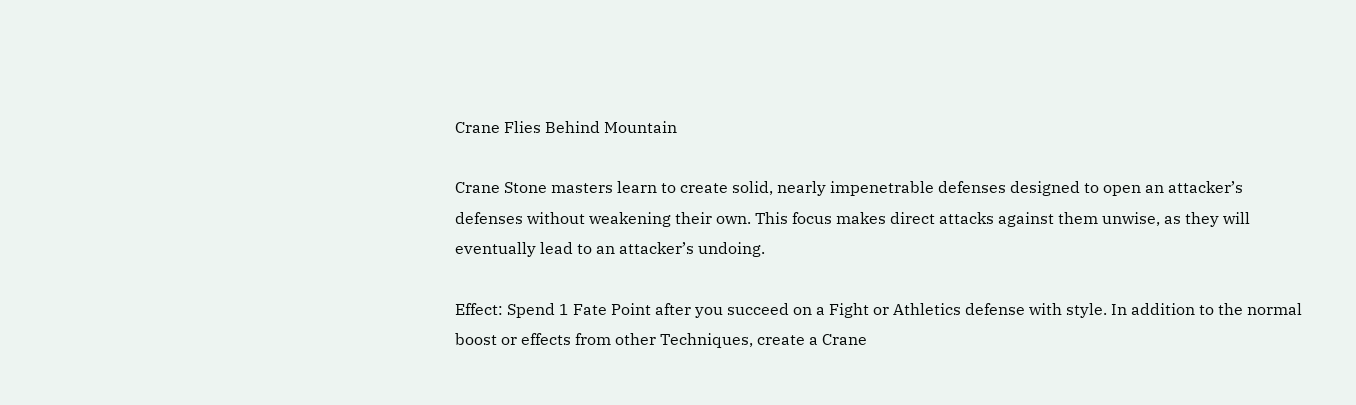Crane Flies Behind Mountain

Crane Stone masters learn to create solid, nearly impenetrable defenses designed to open an attacker’s defenses without weakening their own. This focus makes direct attacks against them unwise, as they will eventually lead to an attacker’s undoing.

Effect: Spend 1 Fate Point after you succeed on a Fight or Athletics defense with style. In addition to the normal boost or effects from other Techniques, create a Crane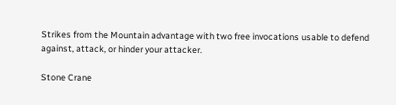Strikes from the Mountain advantage with two free invocations usable to defend against, attack, or hinder your attacker.

Stone Crane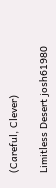(Careful, Clever)

Limitless Desert josh61980